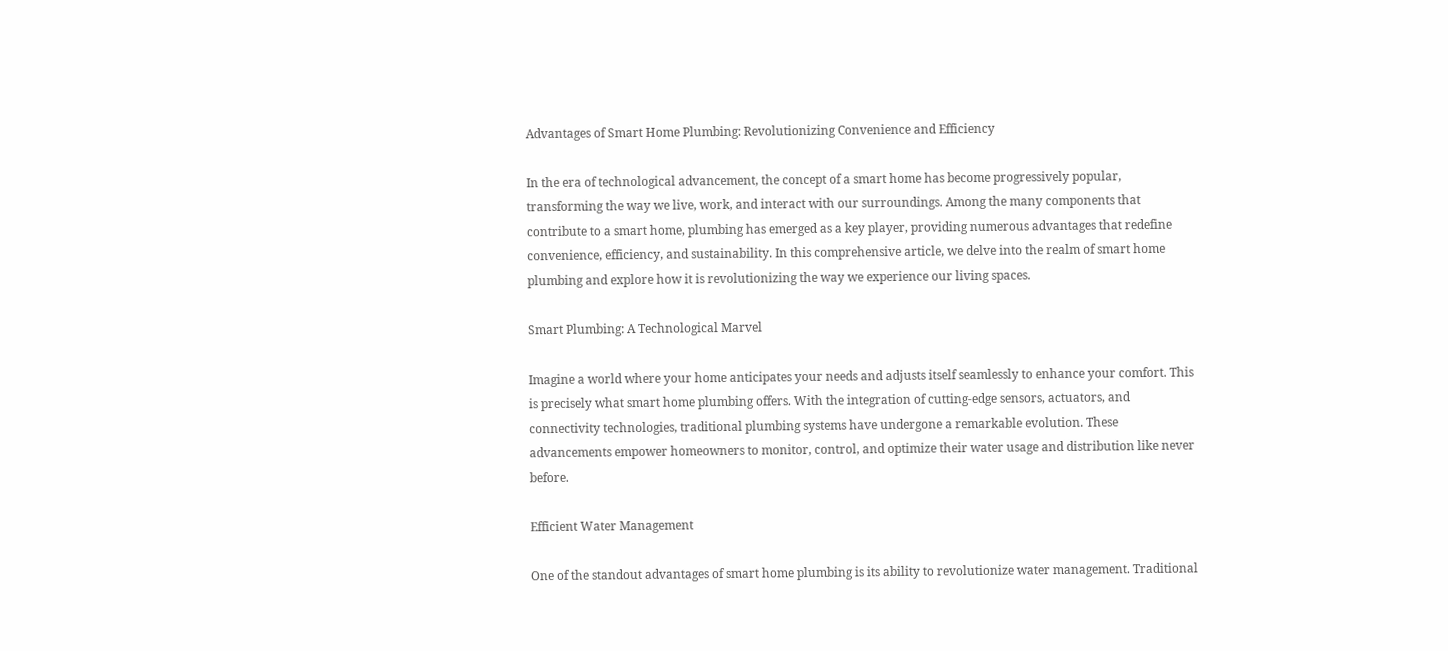Advantages of Smart Home Plumbing: Revolutionizing Convenience and Efficiency

In the era of technological advancement, the concept of a smart home has become progressively popular, transforming the way we live, work, and interact with our surroundings. Among the many components that contribute to a smart home, plumbing has emerged as a key player, providing numerous advantages that redefine convenience, efficiency, and sustainability. In this comprehensive article, we delve into the realm of smart home plumbing and explore how it is revolutionizing the way we experience our living spaces.

Smart Plumbing: A Technological Marvel

Imagine a world where your home anticipates your needs and adjusts itself seamlessly to enhance your comfort. This is precisely what smart home plumbing offers. With the integration of cutting-edge sensors, actuators, and connectivity technologies, traditional plumbing systems have undergone a remarkable evolution. These advancements empower homeowners to monitor, control, and optimize their water usage and distribution like never before.

Efficient Water Management

One of the standout advantages of smart home plumbing is its ability to revolutionize water management. Traditional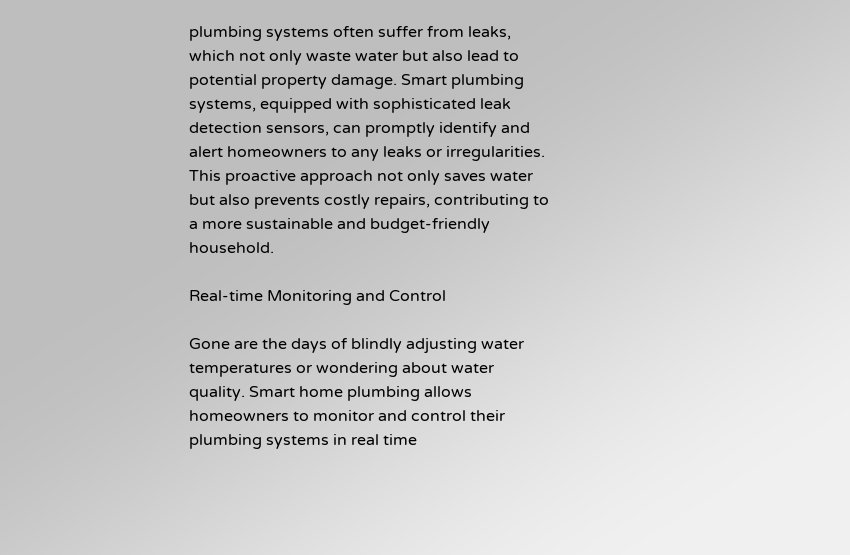plumbing systems often suffer from leaks, which not only waste water but also lead to potential property damage. Smart plumbing systems, equipped with sophisticated leak detection sensors, can promptly identify and alert homeowners to any leaks or irregularities. This proactive approach not only saves water but also prevents costly repairs, contributing to a more sustainable and budget-friendly household.

Real-time Monitoring and Control

Gone are the days of blindly adjusting water temperatures or wondering about water quality. Smart home plumbing allows homeowners to monitor and control their plumbing systems in real time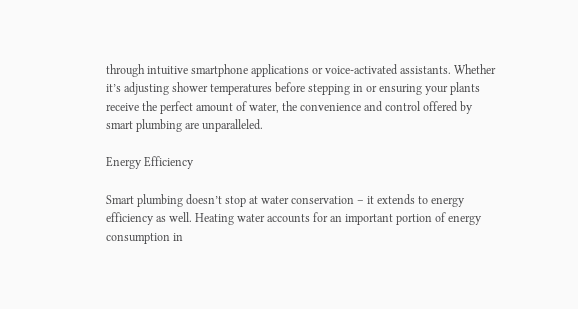through intuitive smartphone applications or voice-activated assistants. Whether it’s adjusting shower temperatures before stepping in or ensuring your plants receive the perfect amount of water, the convenience and control offered by smart plumbing are unparalleled.

Energy Efficiency

Smart plumbing doesn’t stop at water conservation – it extends to energy efficiency as well. Heating water accounts for an important portion of energy consumption in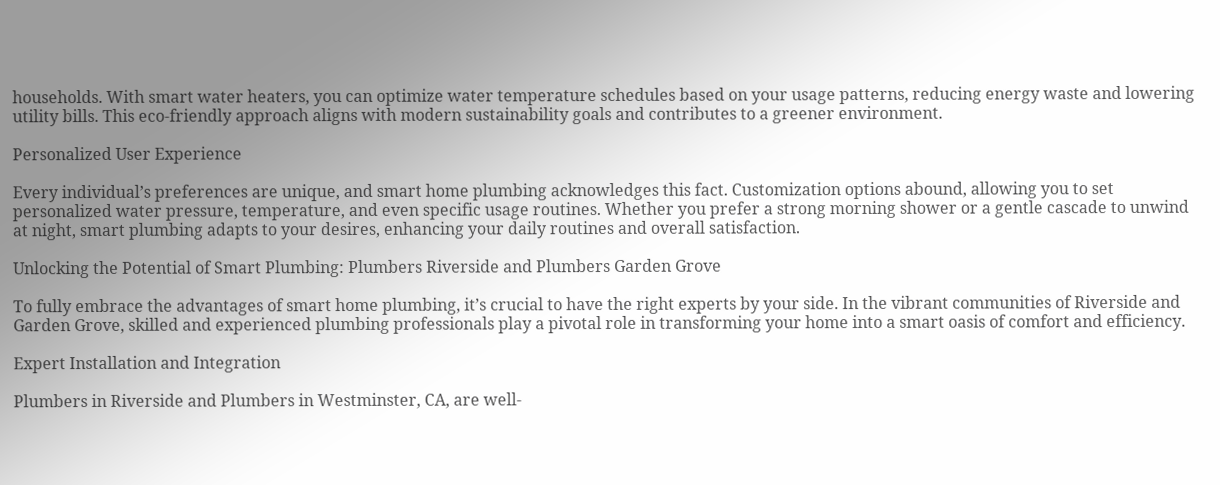households. With smart water heaters, you can optimize water temperature schedules based on your usage patterns, reducing energy waste and lowering utility bills. This eco-friendly approach aligns with modern sustainability goals and contributes to a greener environment.

Personalized User Experience

Every individual’s preferences are unique, and smart home plumbing acknowledges this fact. Customization options abound, allowing you to set personalized water pressure, temperature, and even specific usage routines. Whether you prefer a strong morning shower or a gentle cascade to unwind at night, smart plumbing adapts to your desires, enhancing your daily routines and overall satisfaction.

Unlocking the Potential of Smart Plumbing: Plumbers Riverside and Plumbers Garden Grove

To fully embrace the advantages of smart home plumbing, it’s crucial to have the right experts by your side. In the vibrant communities of Riverside and Garden Grove, skilled and experienced plumbing professionals play a pivotal role in transforming your home into a smart oasis of comfort and efficiency.

Expert Installation and Integration

Plumbers in Riverside and Plumbers in Westminster, CA, are well-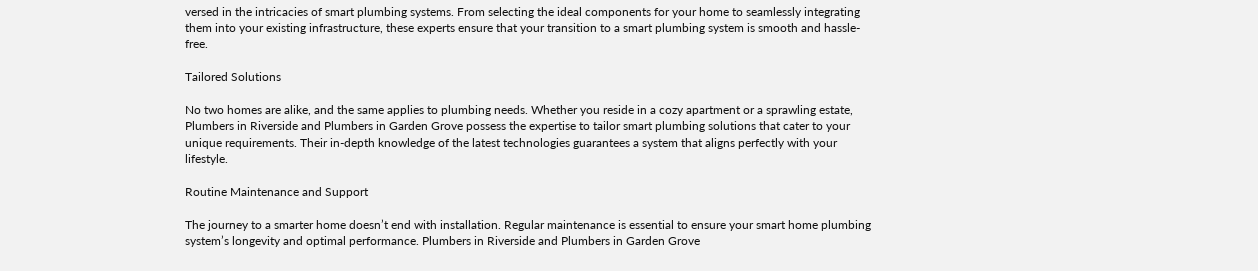versed in the intricacies of smart plumbing systems. From selecting the ideal components for your home to seamlessly integrating them into your existing infrastructure, these experts ensure that your transition to a smart plumbing system is smooth and hassle-free.

Tailored Solutions

No two homes are alike, and the same applies to plumbing needs. Whether you reside in a cozy apartment or a sprawling estate, Plumbers in Riverside and Plumbers in Garden Grove possess the expertise to tailor smart plumbing solutions that cater to your unique requirements. Their in-depth knowledge of the latest technologies guarantees a system that aligns perfectly with your lifestyle.

Routine Maintenance and Support

The journey to a smarter home doesn’t end with installation. Regular maintenance is essential to ensure your smart home plumbing system’s longevity and optimal performance. Plumbers in Riverside and Plumbers in Garden Grove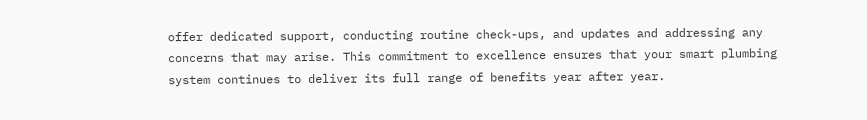offer dedicated support, conducting routine check-ups, and updates and addressing any concerns that may arise. This commitment to excellence ensures that your smart plumbing system continues to deliver its full range of benefits year after year.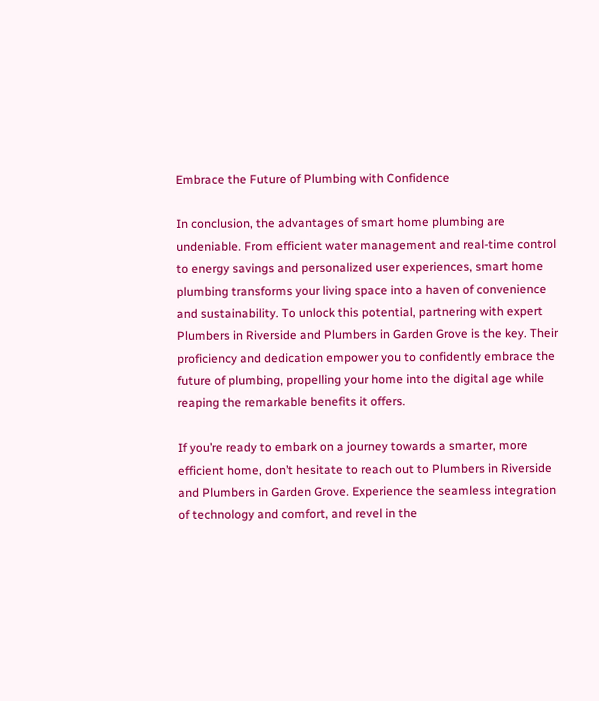Embrace the Future of Plumbing with Confidence

In conclusion, the advantages of smart home plumbing are undeniable. From efficient water management and real-time control to energy savings and personalized user experiences, smart home plumbing transforms your living space into a haven of convenience and sustainability. To unlock this potential, partnering with expert Plumbers in Riverside and Plumbers in Garden Grove is the key. Their proficiency and dedication empower you to confidently embrace the future of plumbing, propelling your home into the digital age while reaping the remarkable benefits it offers.

If you’re ready to embark on a journey towards a smarter, more efficient home, don’t hesitate to reach out to Plumbers in Riverside and Plumbers in Garden Grove. Experience the seamless integration of technology and comfort, and revel in the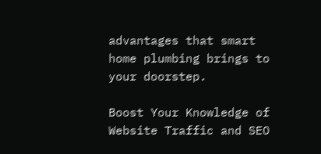advantages that smart home plumbing brings to your doorstep.

Boost Your Knowledge of Website Traffic and SEO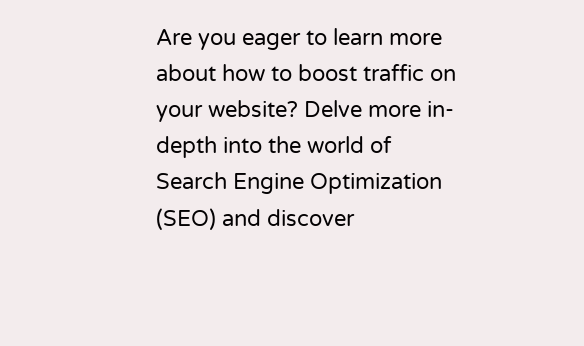Are you eager to learn more about how to boost traffic on your website? Delve more in-depth into the world of Search Engine Optimization (SEO) and discover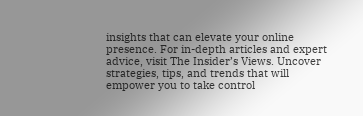insights that can elevate your online presence. For in-depth articles and expert advice, visit The Insider’s Views. Uncover strategies, tips, and trends that will empower you to take control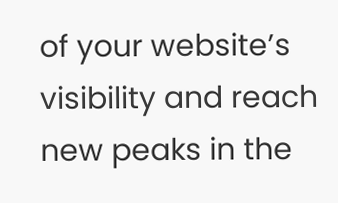of your website’s visibility and reach new peaks in the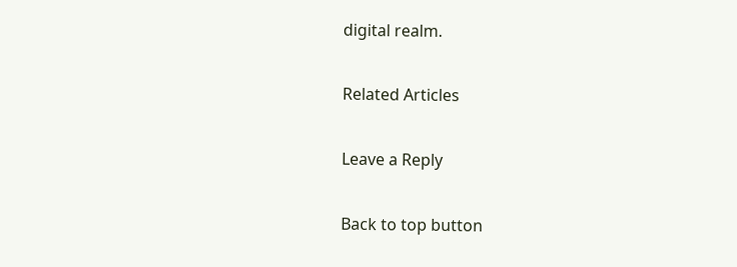digital realm.

Related Articles

Leave a Reply

Back to top button